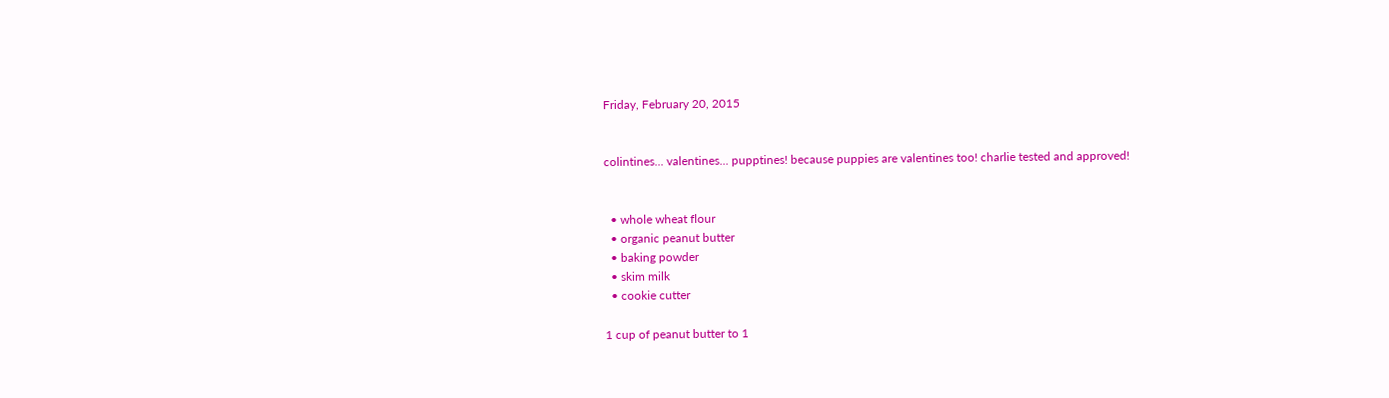Friday, February 20, 2015


colintines... valentines... pupptines! because puppies are valentines too! charlie tested and approved!


  • whole wheat flour
  • organic peanut butter
  • baking powder
  • skim milk
  • cookie cutter

1 cup of peanut butter to 1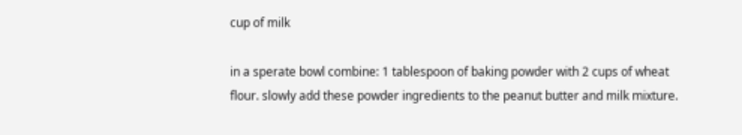cup of milk

in a sperate bowl combine: 1 tablespoon of baking powder with 2 cups of wheat flour. slowly add these powder ingredients to the peanut butter and milk mixture.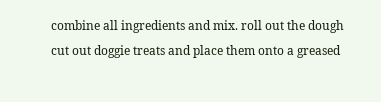combine all ingredients and mix. roll out the dough
cut out doggie treats and place them onto a greased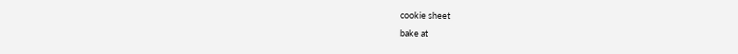cookie sheet
bake at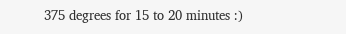375 degrees for 15 to 20 minutes :)